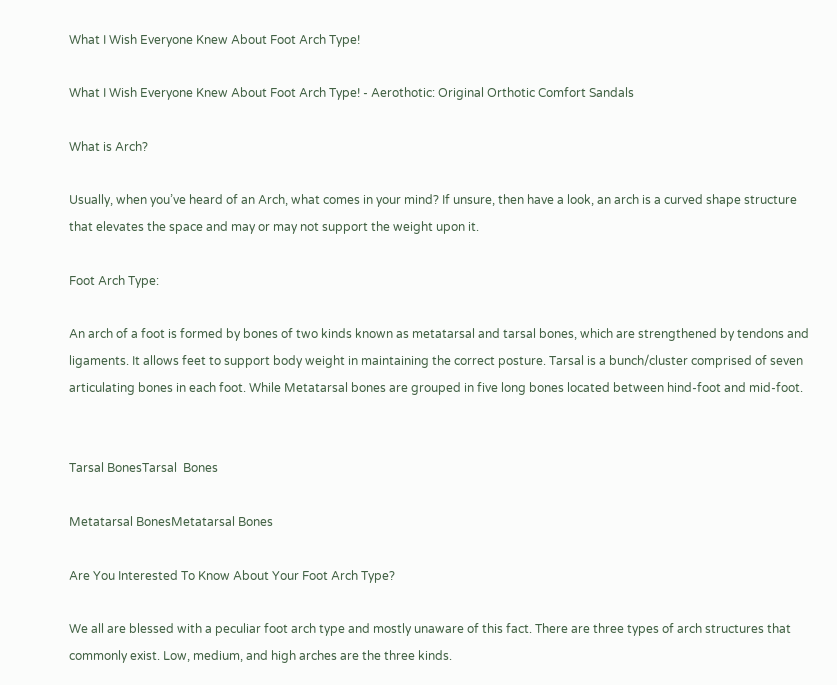What I Wish Everyone Knew About Foot Arch Type!

What I Wish Everyone Knew About Foot Arch Type! - Aerothotic: Original Orthotic Comfort Sandals

What is Arch?

Usually, when you’ve heard of an Arch, what comes in your mind? If unsure, then have a look, an arch is a curved shape structure that elevates the space and may or may not support the weight upon it.

Foot Arch Type:

An arch of a foot is formed by bones of two kinds known as metatarsal and tarsal bones, which are strengthened by tendons and ligaments. It allows feet to support body weight in maintaining the correct posture. Tarsal is a bunch/cluster comprised of seven articulating bones in each foot. While Metatarsal bones are grouped in five long bones located between hind-foot and mid-foot.


Tarsal BonesTarsal  Bones

Metatarsal BonesMetatarsal Bones

Are You Interested To Know About Your Foot Arch Type?

We all are blessed with a peculiar foot arch type and mostly unaware of this fact. There are three types of arch structures that commonly exist. Low, medium, and high arches are the three kinds.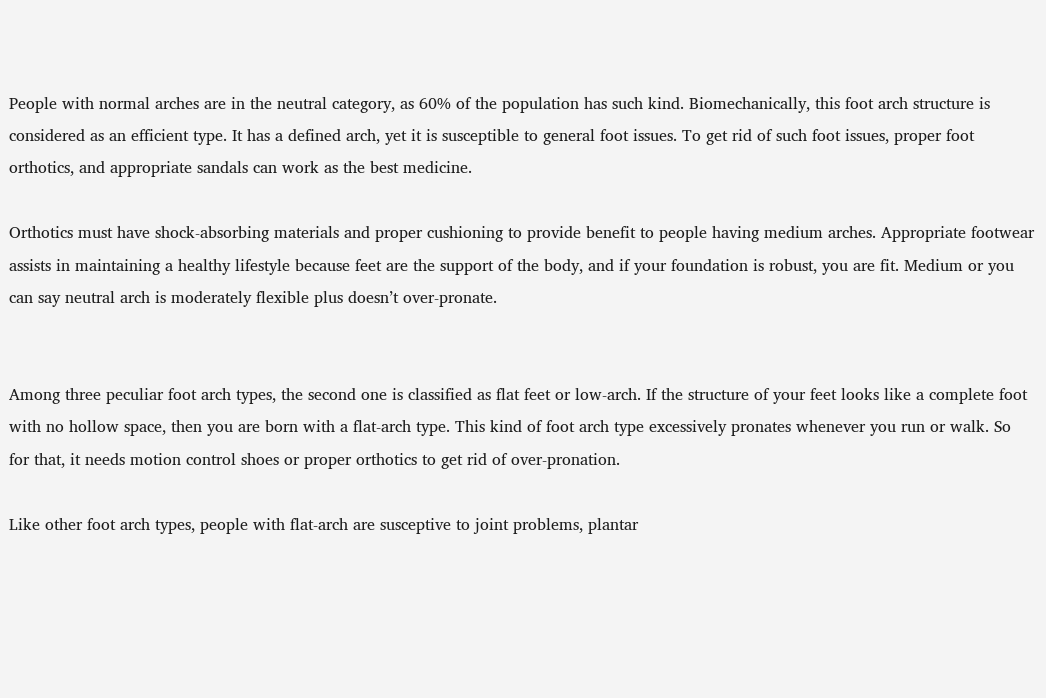People with normal arches are in the neutral category, as 60% of the population has such kind. Biomechanically, this foot arch structure is considered as an efficient type. It has a defined arch, yet it is susceptible to general foot issues. To get rid of such foot issues, proper foot orthotics, and appropriate sandals can work as the best medicine.

Orthotics must have shock-absorbing materials and proper cushioning to provide benefit to people having medium arches. Appropriate footwear assists in maintaining a healthy lifestyle because feet are the support of the body, and if your foundation is robust, you are fit. Medium or you can say neutral arch is moderately flexible plus doesn’t over-pronate.


Among three peculiar foot arch types, the second one is classified as flat feet or low-arch. If the structure of your feet looks like a complete foot with no hollow space, then you are born with a flat-arch type. This kind of foot arch type excessively pronates whenever you run or walk. So for that, it needs motion control shoes or proper orthotics to get rid of over-pronation.

Like other foot arch types, people with flat-arch are susceptive to joint problems, plantar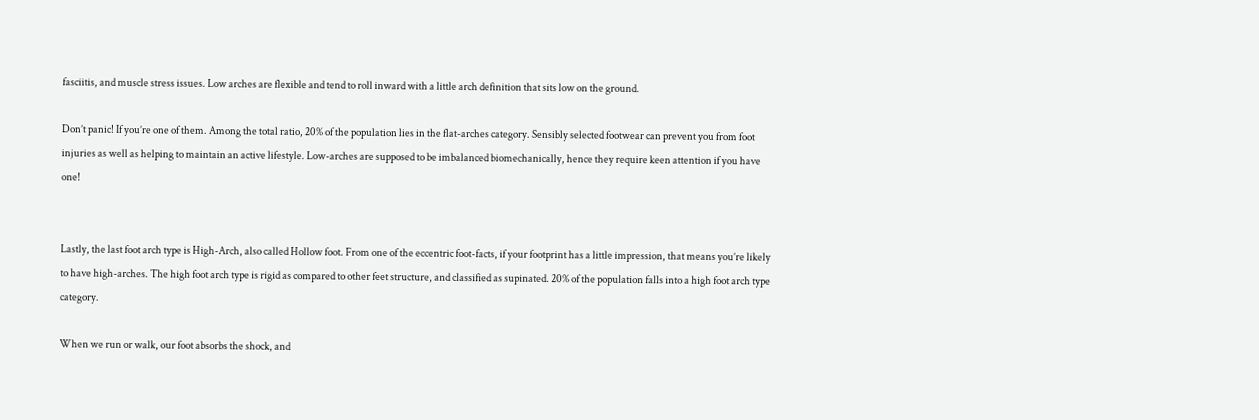fasciitis, and muscle stress issues. Low arches are flexible and tend to roll inward with a little arch definition that sits low on the ground.

Don’t panic! If you’re one of them. Among the total ratio, 20% of the population lies in the flat-arches category. Sensibly selected footwear can prevent you from foot injuries as well as helping to maintain an active lifestyle. Low-arches are supposed to be imbalanced biomechanically, hence they require keen attention if you have one!


Lastly, the last foot arch type is High-Arch, also called Hollow foot. From one of the eccentric foot-facts, if your footprint has a little impression, that means you’re likely to have high-arches. The high foot arch type is rigid as compared to other feet structure, and classified as supinated. 20% of the population falls into a high foot arch type category.

When we run or walk, our foot absorbs the shock, and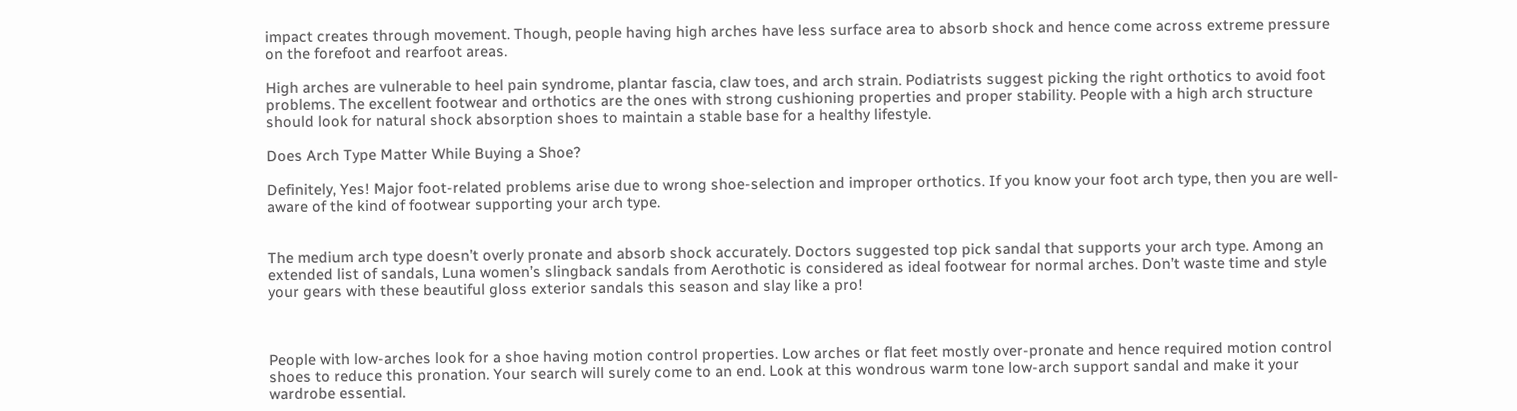impact creates through movement. Though, people having high arches have less surface area to absorb shock and hence come across extreme pressure on the forefoot and rearfoot areas.

High arches are vulnerable to heel pain syndrome, plantar fascia, claw toes, and arch strain. Podiatrists suggest picking the right orthotics to avoid foot problems. The excellent footwear and orthotics are the ones with strong cushioning properties and proper stability. People with a high arch structure should look for natural shock absorption shoes to maintain a stable base for a healthy lifestyle.

Does Arch Type Matter While Buying a Shoe?

Definitely, Yes! Major foot-related problems arise due to wrong shoe-selection and improper orthotics. If you know your foot arch type, then you are well-aware of the kind of footwear supporting your arch type.


The medium arch type doesn’t overly pronate and absorb shock accurately. Doctors suggested top pick sandal that supports your arch type. Among an extended list of sandals, Luna women’s slingback sandals from Aerothotic is considered as ideal footwear for normal arches. Don’t waste time and style your gears with these beautiful gloss exterior sandals this season and slay like a pro!



People with low-arches look for a shoe having motion control properties. Low arches or flat feet mostly over-pronate and hence required motion control shoes to reduce this pronation. Your search will surely come to an end. Look at this wondrous warm tone low-arch support sandal and make it your wardrobe essential.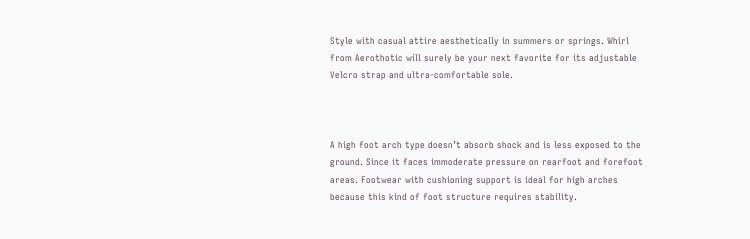Style with casual attire aesthetically in summers or springs. Whirl from Aerothotic will surely be your next favorite for its adjustable Velcro strap and ultra-comfortable sole.



A high foot arch type doesn’t absorb shock and is less exposed to the ground. Since it faces immoderate pressure on rearfoot and forefoot areas. Footwear with cushioning support is ideal for high arches because this kind of foot structure requires stability.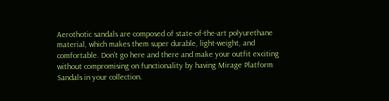Aerothotic sandals are composed of state-of-the-art polyurethane material, which makes them super durable, light-weight, and comfortable. Don’t go here and there and make your outfit exciting without compromising on functionality by having Mirage Platform Sandals in your collection.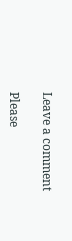Leave a comment

Please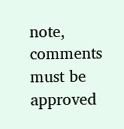note, comments must be approved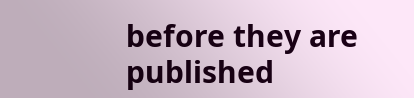before they are published